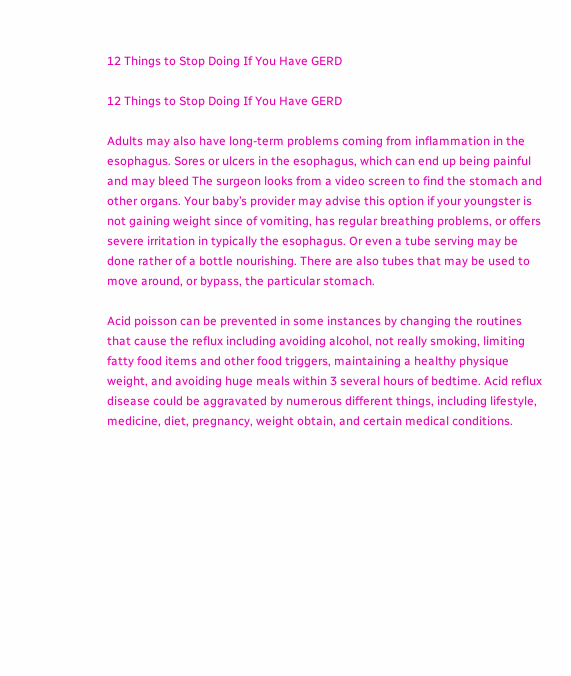12 Things to Stop Doing If You Have GERD

12 Things to Stop Doing If You Have GERD

Adults may also have long-term problems coming from inflammation in the esophagus. Sores or ulcers in the esophagus, which can end up being painful and may bleed The surgeon looks from a video screen to find the stomach and other organs. Your baby’s provider may advise this option if your youngster is not gaining weight since of vomiting, has regular breathing problems, or offers severe irritation in typically the esophagus. Or even a tube serving may be done rather of a bottle nourishing. There are also tubes that may be used to move around, or bypass, the particular stomach.

Acid poisson can be prevented in some instances by changing the routines that cause the reflux including avoiding alcohol, not really smoking, limiting fatty food items and other food triggers, maintaining a healthy physique weight, and avoiding huge meals within 3 several hours of bedtime. Acid reflux disease could be aggravated by numerous different things, including lifestyle, medicine, diet, pregnancy, weight obtain, and certain medical conditions.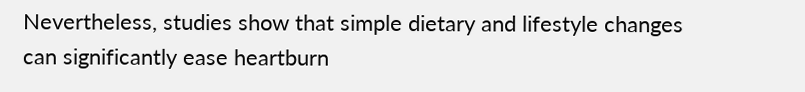Nevertheless, studies show that simple dietary and lifestyle changes can significantly ease heartburn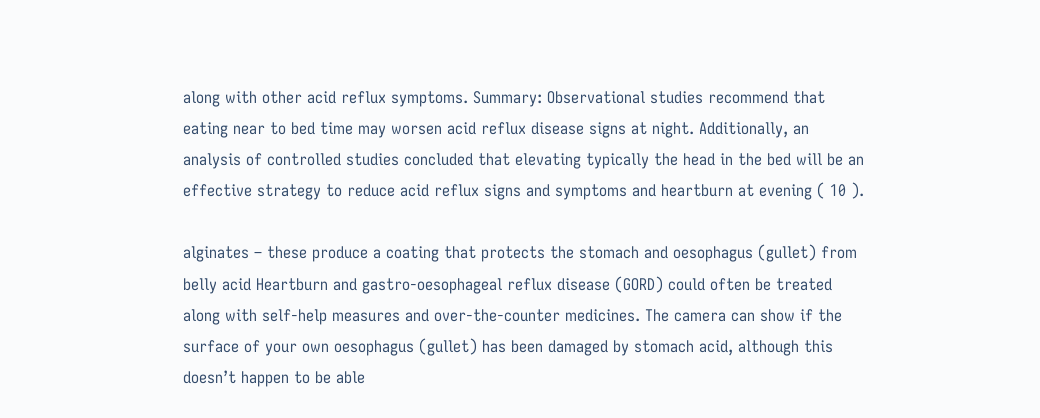along with other acid reflux symptoms. Summary: Observational studies recommend that eating near to bed time may worsen acid reflux disease signs at night. Additionally, an analysis of controlled studies concluded that elevating typically the head in the bed will be an effective strategy to reduce acid reflux signs and symptoms and heartburn at evening ( 10 ).

alginates – these produce a coating that protects the stomach and oesophagus (gullet) from belly acid Heartburn and gastro-oesophageal reflux disease (GORD) could often be treated along with self-help measures and over-the-counter medicines. The camera can show if the surface of your own oesophagus (gullet) has been damaged by stomach acid, although this doesn’t happen to be able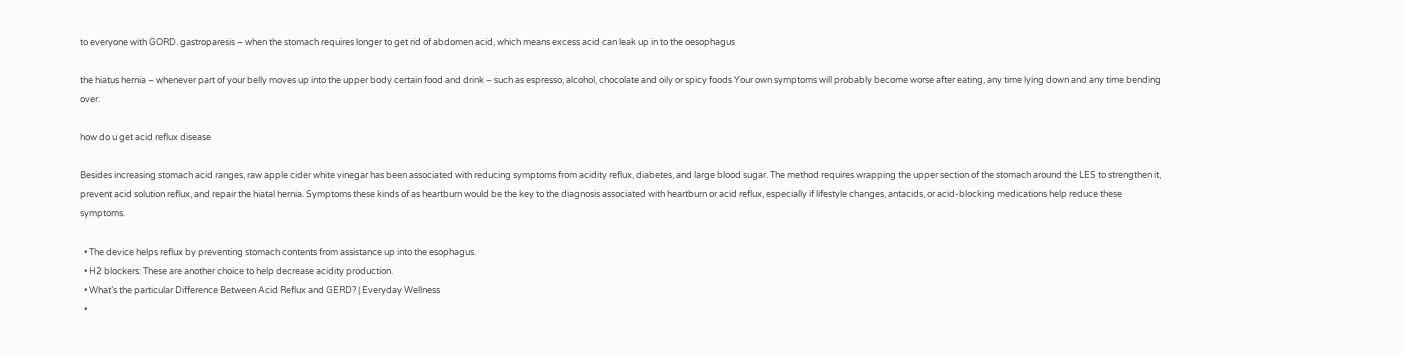to everyone with GORD. gastroparesis – when the stomach requires longer to get rid of abdomen acid, which means excess acid can leak up in to the oesophagus

the hiatus hernia – whenever part of your belly moves up into the upper body certain food and drink – such as espresso, alcohol, chocolate and oily or spicy foods Your own symptoms will probably become worse after eating, any time lying down and any time bending over.

how do u get acid reflux disease

Besides increasing stomach acid ranges, raw apple cider white vinegar has been associated with reducing symptoms from acidity reflux, diabetes, and large blood sugar. The method requires wrapping the upper section of the stomach around the LES to strengthen it, prevent acid solution reflux, and repair the hiatal hernia. Symptoms these kinds of as heartburn would be the key to the diagnosis associated with heartburn or acid reflux, especially if lifestyle changes, antacids, or acid-blocking medications help reduce these symptoms.

  • The device helps reflux by preventing stomach contents from assistance up into the esophagus.
  • H2 blockers: These are another choice to help decrease acidity production.
  • What’s the particular Difference Between Acid Reflux and GERD? | Everyday Wellness
  •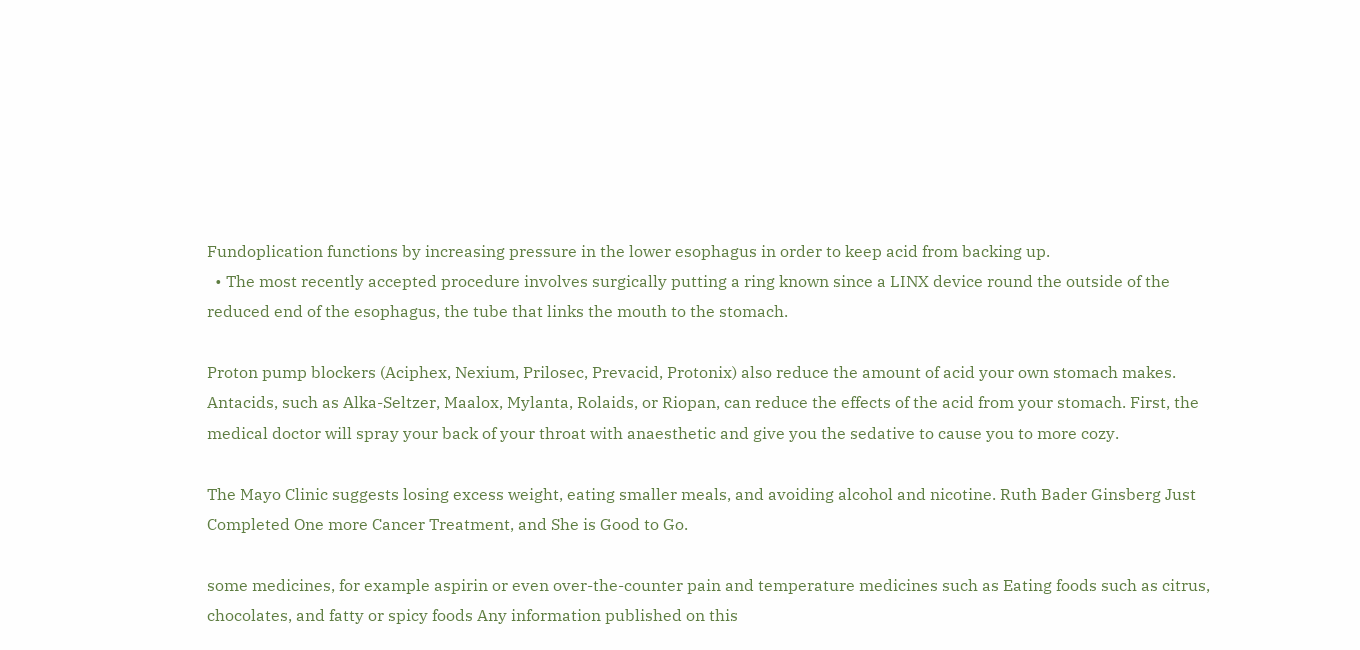Fundoplication functions by increasing pressure in the lower esophagus in order to keep acid from backing up.
  • The most recently accepted procedure involves surgically putting a ring known since a LINX device round the outside of the reduced end of the esophagus, the tube that links the mouth to the stomach.

Proton pump blockers (Aciphex, Nexium, Prilosec, Prevacid, Protonix) also reduce the amount of acid your own stomach makes. Antacids, such as Alka-Seltzer, Maalox, Mylanta, Rolaids, or Riopan, can reduce the effects of the acid from your stomach. First, the medical doctor will spray your back of your throat with anaesthetic and give you the sedative to cause you to more cozy.

The Mayo Clinic suggests losing excess weight, eating smaller meals, and avoiding alcohol and nicotine. Ruth Bader Ginsberg Just Completed One more Cancer Treatment, and She is Good to Go.

some medicines, for example aspirin or even over-the-counter pain and temperature medicines such as Eating foods such as citrus, chocolates, and fatty or spicy foods Any information published on this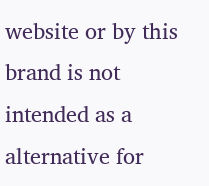website or by this brand is not intended as a alternative for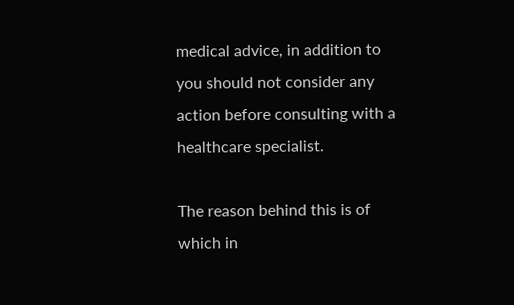medical advice, in addition to you should not consider any action before consulting with a healthcare specialist.

The reason behind this is of which in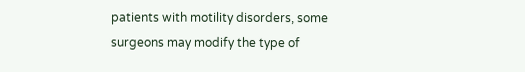patients with motility disorders, some surgeons may modify the type of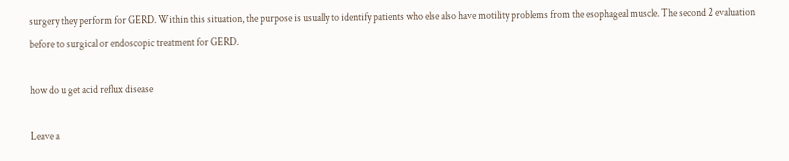surgery they perform for GERD. Within this situation, the purpose is usually to identify patients who else also have motility problems from the esophageal muscle. The second 2 evaluation before to surgical or endoscopic treatment for GERD.

how do u get acid reflux disease

Leave a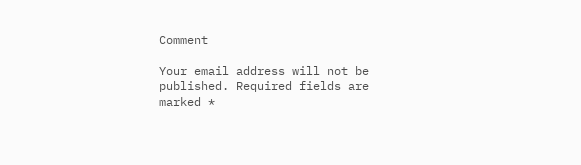Comment

Your email address will not be published. Required fields are marked *